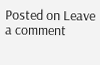Posted on Leave a comment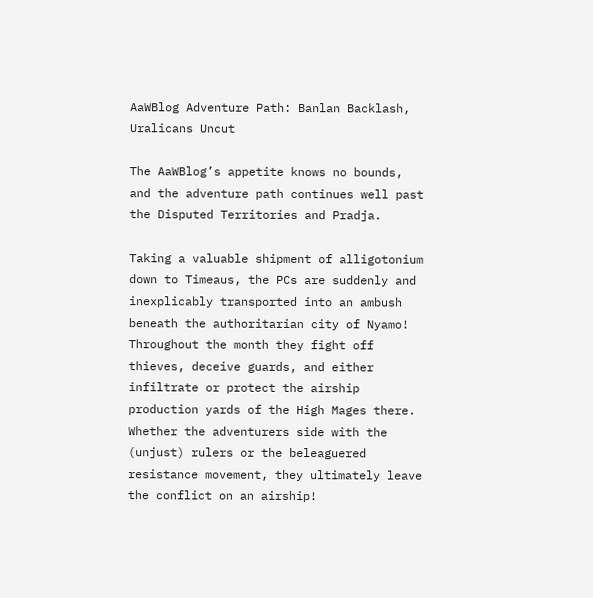AaWBlog Adventure Path: Banlan Backlash, Uralicans Uncut

The AaWBlog’s appetite knows no bounds, and the adventure path continues well past the Disputed Territories and Pradja.

Taking a valuable shipment of alligotonium down to Timeaus, the PCs are suddenly and inexplicably transported into an ambush beneath the authoritarian city of Nyamo! Throughout the month they fight off thieves, deceive guards, and either infiltrate or protect the airship production yards of the High Mages there. Whether the adventurers side with the (unjust) rulers or the beleaguered resistance movement, they ultimately leave the conflict on an airship!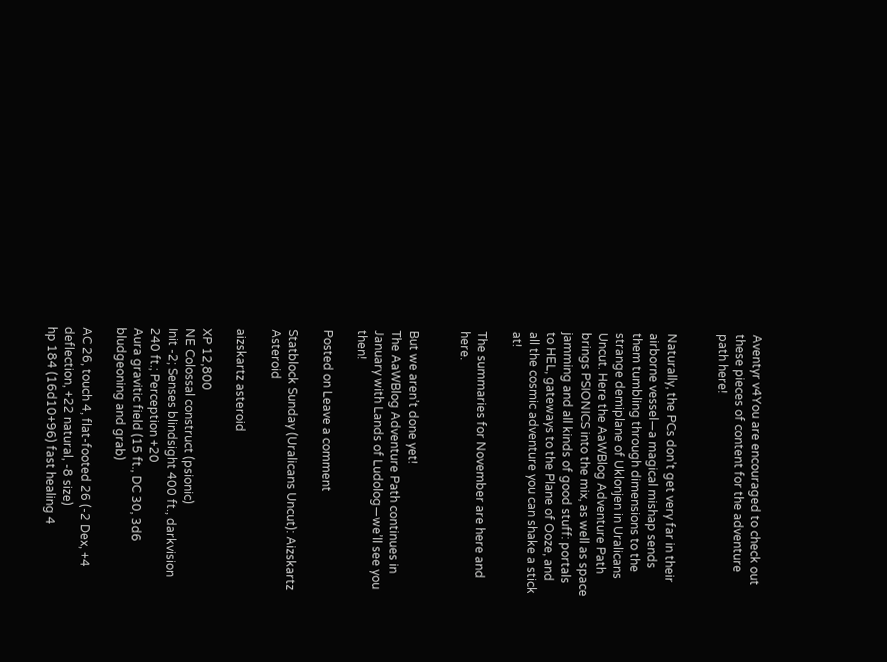Aventyr v4You are encouraged to check out these pieces of content for the adventure path here!


Naturally, the PCs don’t get very far in their airborne vessel—a magical mishap sends them tumbling through dimensions to the strange demiplane of Uklonjen in Uralicans Uncut. Here the AaWBlog Adventure Path brings PSIONICS into the mix, as well as space jamming and all kinds of good stuff: portals to HEL, gateways to the Plane of Ooze, and all the cosmic adventure you can shake a stick at!

The summaries for November are here and here.


But we aren’t done yet!
The AaWBlog Adventure Path continues in January with Lands of Ludolog—we’ll see you then!

Posted on Leave a comment

Statblock Sunday (Uralicans Uncut): Aizskartz Asteroid

aizskartz asteroid

XP 12,800
NE Colossal construct (psionic)
Init -2; Senses blindsight 400 ft., darkvision 240 ft.; Perception +20
Aura gravitic field (15 ft., DC 30, 3d6 bludgeoning and grab)

AC 26, touch 4, flat-footed 26 (-2 Dex, +4 deflection, +22 natural, -8 size)
hp 184 (16d10+96) fast healing 4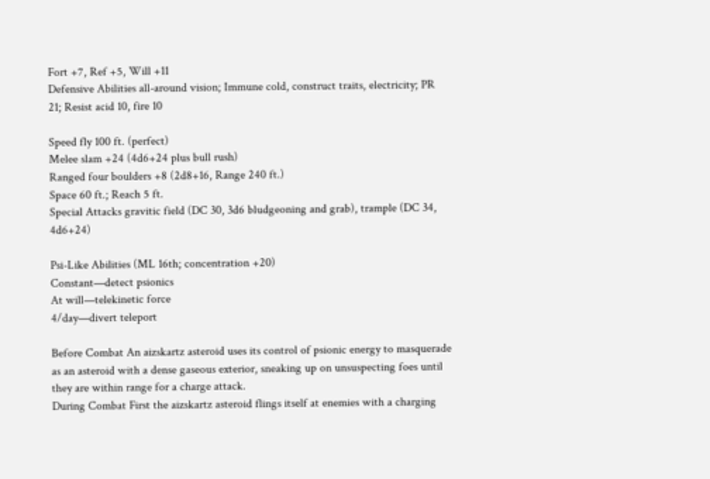Fort +7, Ref +5, Will +11
Defensive Abilities all-around vision; Immune cold, construct traits, electricity; PR 21; Resist acid 10, fire 10

Speed fly 100 ft. (perfect)
Melee slam +24 (4d6+24 plus bull rush)
Ranged four boulders +8 (2d8+16, Range 240 ft.)
Space 60 ft.; Reach 5 ft.
Special Attacks gravitic field (DC 30, 3d6 bludgeoning and grab), trample (DC 34, 4d6+24)

Psi-Like Abilities (ML 16th; concentration +20)
Constant—detect psionics
At will—telekinetic force
4/day—divert teleport

Before Combat An aizskartz asteroid uses its control of psionic energy to masquerade as an asteroid with a dense gaseous exterior, sneaking up on unsuspecting foes until they are within range for a charge attack.
During Combat First the aizskartz asteroid flings itself at enemies with a charging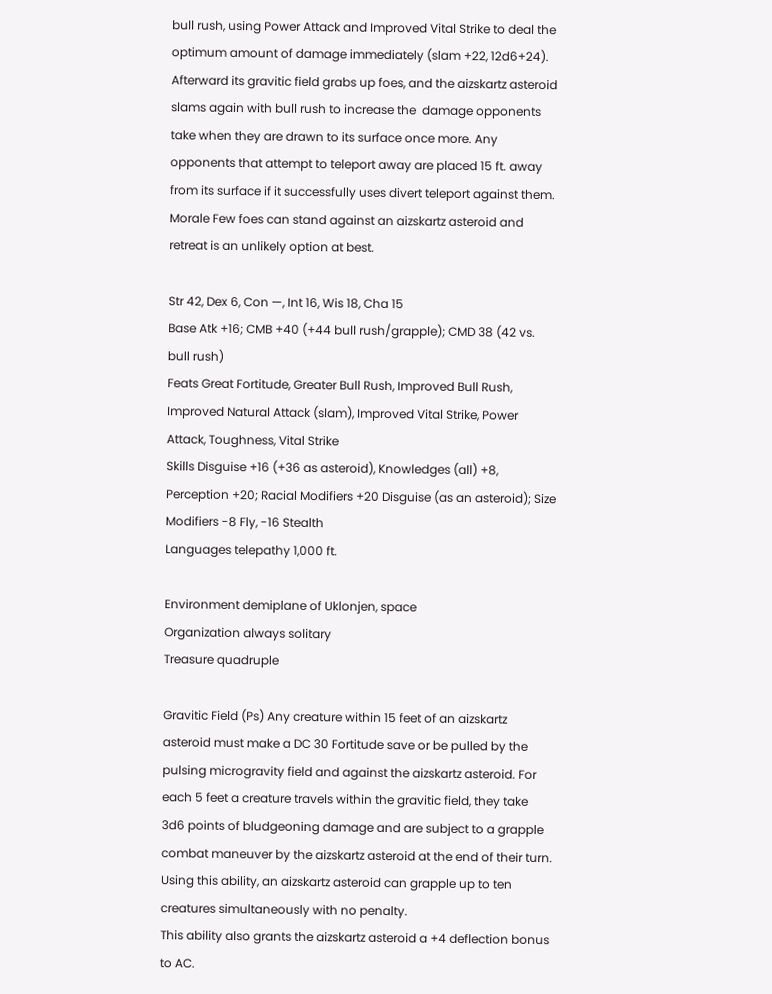bull rush, using Power Attack and Improved Vital Strike to deal the optimum amount of damage immediately (slam +22, 12d6+24). Afterward its gravitic field grabs up foes, and the aizskartz asteroid slams again with bull rush to increase the  damage opponents take when they are drawn to its surface once more. Any opponents that attempt to teleport away are placed 15 ft. away from its surface if it successfully uses divert teleport against them.
Morale Few foes can stand against an aizskartz asteroid and retreat is an unlikely option at best.

Str 42, Dex 6, Con —, Int 16, Wis 18, Cha 15
Base Atk +16; CMB +40 (+44 bull rush/grapple); CMD 38 (42 vs. bull rush)
Feats Great Fortitude, Greater Bull Rush, Improved Bull Rush, Improved Natural Attack (slam), Improved Vital Strike, Power Attack, Toughness, Vital Strike
Skills Disguise +16 (+36 as asteroid), Knowledges (all) +8, Perception +20; Racial Modifiers +20 Disguise (as an asteroid); Size Modifiers -8 Fly, -16 Stealth
Languages telepathy 1,000 ft.

Environment demiplane of Uklonjen, space
Organization always solitary
Treasure quadruple

Gravitic Field (Ps) Any creature within 15 feet of an aizskartz asteroid must make a DC 30 Fortitude save or be pulled by the pulsing microgravity field and against the aizskartz asteroid. For each 5 feet a creature travels within the gravitic field, they take 3d6 points of bludgeoning damage and are subject to a grapple combat maneuver by the aizskartz asteroid at the end of their turn. Using this ability, an aizskartz asteroid can grapple up to ten creatures simultaneously with no penalty.
This ability also grants the aizskartz asteroid a +4 deflection bonus to AC.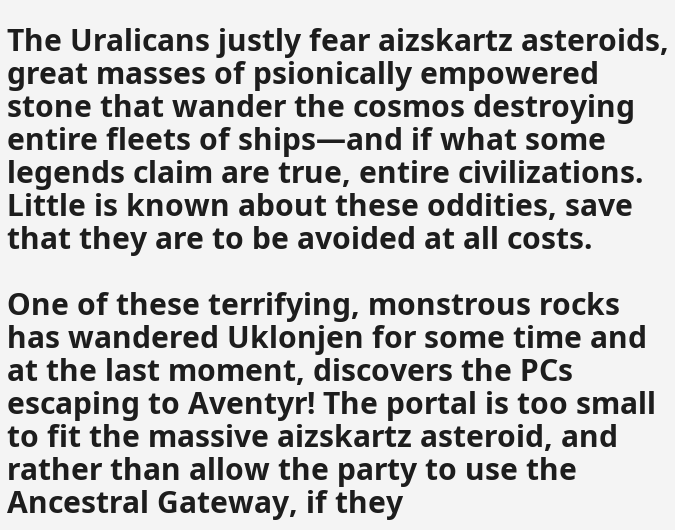The Uralicans justly fear aizskartz asteroids, great masses of psionically empowered stone that wander the cosmos destroying entire fleets of ships—and if what some legends claim are true, entire civilizations. Little is known about these oddities, save that they are to be avoided at all costs.

One of these terrifying, monstrous rocks has wandered Uklonjen for some time and at the last moment, discovers the PCs escaping to Aventyr! The portal is too small to fit the massive aizskartz asteroid, and rather than allow the party to use the Ancestral Gateway, if they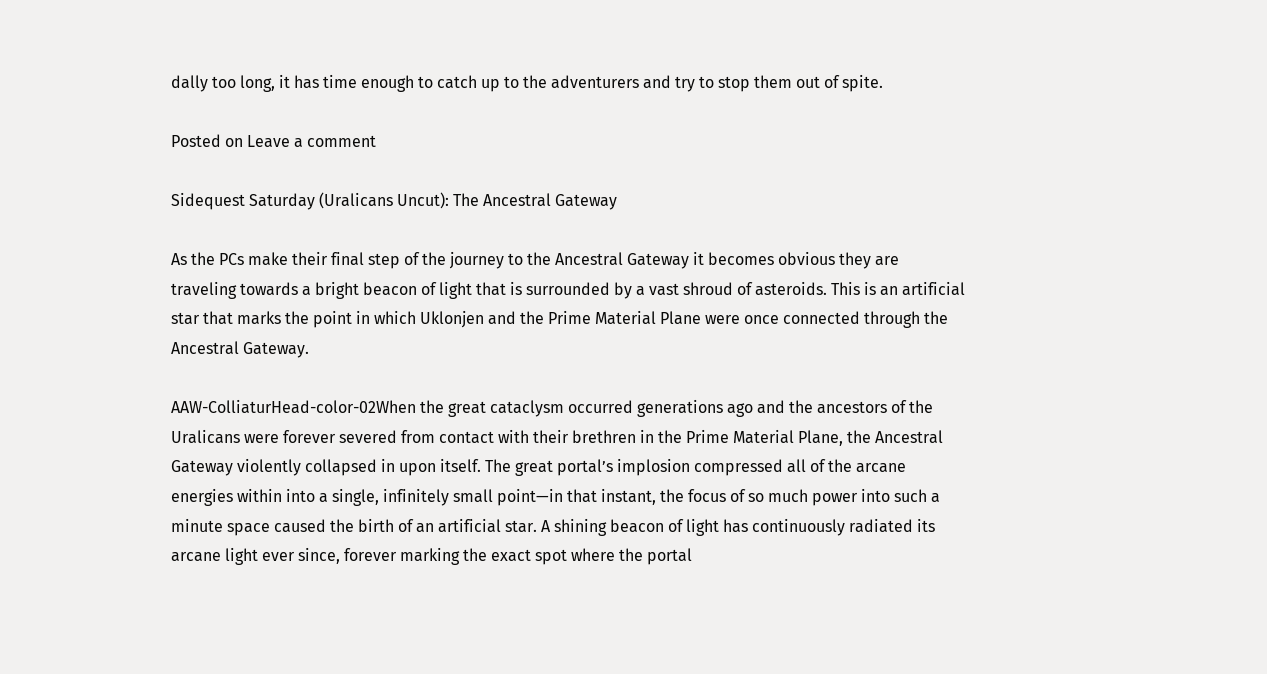dally too long, it has time enough to catch up to the adventurers and try to stop them out of spite.

Posted on Leave a comment

Sidequest Saturday (Uralicans Uncut): The Ancestral Gateway

As the PCs make their final step of the journey to the Ancestral Gateway it becomes obvious they are traveling towards a bright beacon of light that is surrounded by a vast shroud of asteroids. This is an artificial star that marks the point in which Uklonjen and the Prime Material Plane were once connected through the Ancestral Gateway.

AAW-ColliaturHead-color-02When the great cataclysm occurred generations ago and the ancestors of the Uralicans were forever severed from contact with their brethren in the Prime Material Plane, the Ancestral Gateway violently collapsed in upon itself. The great portal’s implosion compressed all of the arcane energies within into a single, infinitely small point—in that instant, the focus of so much power into such a minute space caused the birth of an artificial star. A shining beacon of light has continuously radiated its arcane light ever since, forever marking the exact spot where the portal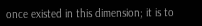once existed in this dimension; it is to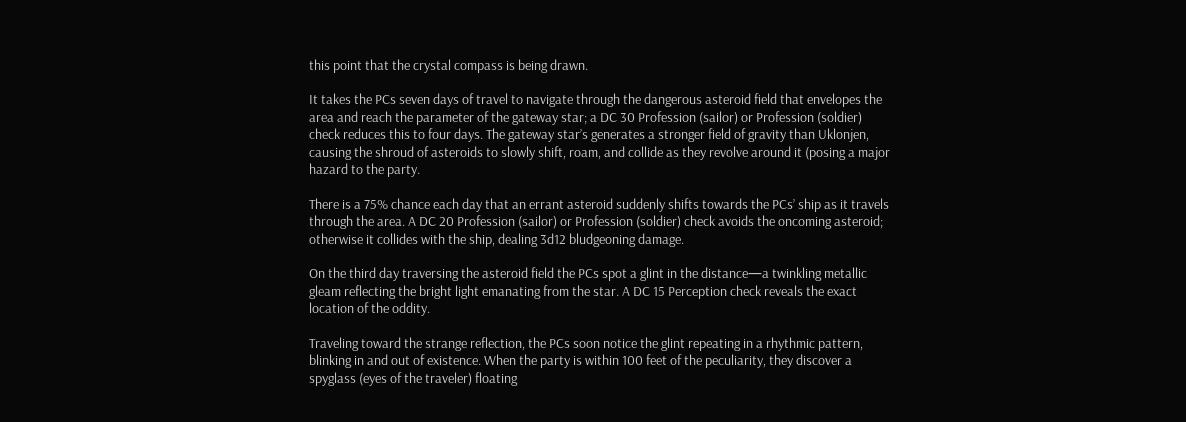this point that the crystal compass is being drawn.

It takes the PCs seven days of travel to navigate through the dangerous asteroid field that envelopes the area and reach the parameter of the gateway star; a DC 30 Profession (sailor) or Profession (soldier) check reduces this to four days. The gateway star’s generates a stronger field of gravity than Uklonjen, causing the shroud of asteroids to slowly shift, roam, and collide as they revolve around it (posing a major hazard to the party.

There is a 75% chance each day that an errant asteroid suddenly shifts towards the PCs’ ship as it travels through the area. A DC 20 Profession (sailor) or Profession (soldier) check avoids the oncoming asteroid; otherwise it collides with the ship, dealing 3d12 bludgeoning damage.

On the third day traversing the asteroid field the PCs spot a glint in the distance—a twinkling metallic gleam reflecting the bright light emanating from the star. A DC 15 Perception check reveals the exact location of the oddity.

Traveling toward the strange reflection, the PCs soon notice the glint repeating in a rhythmic pattern, blinking in and out of existence. When the party is within 100 feet of the peculiarity, they discover a spyglass (eyes of the traveler) floating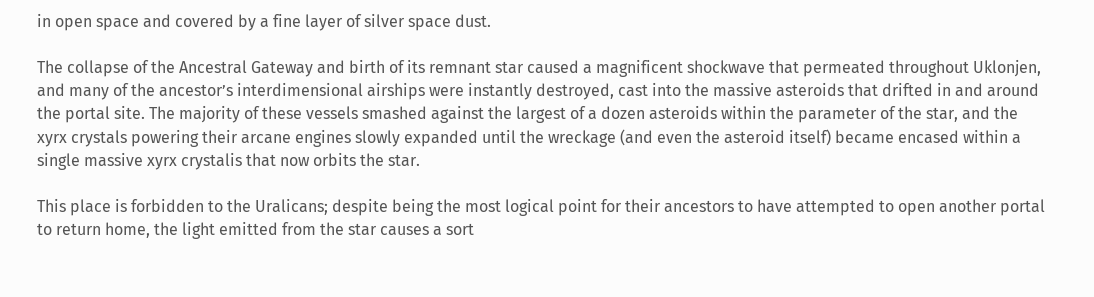in open space and covered by a fine layer of silver space dust.

The collapse of the Ancestral Gateway and birth of its remnant star caused a magnificent shockwave that permeated throughout Uklonjen, and many of the ancestor’s interdimensional airships were instantly destroyed, cast into the massive asteroids that drifted in and around the portal site. The majority of these vessels smashed against the largest of a dozen asteroids within the parameter of the star, and the xyrx crystals powering their arcane engines slowly expanded until the wreckage (and even the asteroid itself) became encased within a single massive xyrx crystalis that now orbits the star.

This place is forbidden to the Uralicans; despite being the most logical point for their ancestors to have attempted to open another portal to return home, the light emitted from the star causes a sort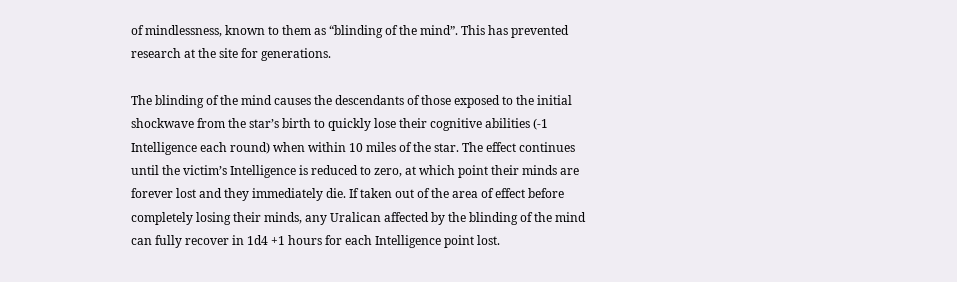of mindlessness, known to them as “blinding of the mind”. This has prevented research at the site for generations.

The blinding of the mind causes the descendants of those exposed to the initial shockwave from the star’s birth to quickly lose their cognitive abilities (-1 Intelligence each round) when within 10 miles of the star. The effect continues until the victim’s Intelligence is reduced to zero, at which point their minds are forever lost and they immediately die. If taken out of the area of effect before completely losing their minds, any Uralican affected by the blinding of the mind can fully recover in 1d4 +1 hours for each Intelligence point lost.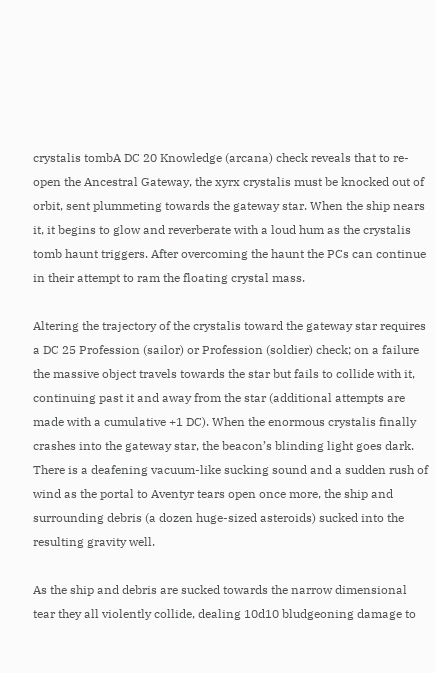crystalis tombA DC 20 Knowledge (arcana) check reveals that to re-open the Ancestral Gateway, the xyrx crystalis must be knocked out of orbit, sent plummeting towards the gateway star. When the ship nears it, it begins to glow and reverberate with a loud hum as the crystalis tomb haunt triggers. After overcoming the haunt the PCs can continue in their attempt to ram the floating crystal mass.

Altering the trajectory of the crystalis toward the gateway star requires a DC 25 Profession (sailor) or Profession (soldier) check; on a failure the massive object travels towards the star but fails to collide with it, continuing past it and away from the star (additional attempts are made with a cumulative +1 DC). When the enormous crystalis finally crashes into the gateway star, the beacon’s blinding light goes dark. There is a deafening vacuum-like sucking sound and a sudden rush of wind as the portal to Aventyr tears open once more, the ship and surrounding debris (a dozen huge-sized asteroids) sucked into the resulting gravity well.

As the ship and debris are sucked towards the narrow dimensional tear they all violently collide, dealing 10d10 bludgeoning damage to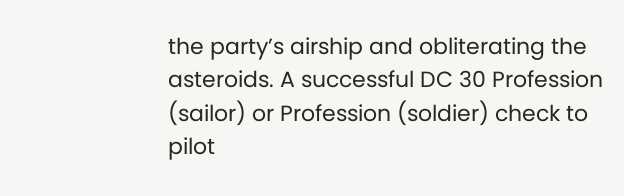the party’s airship and obliterating the asteroids. A successful DC 30 Profession (sailor) or Profession (soldier) check to pilot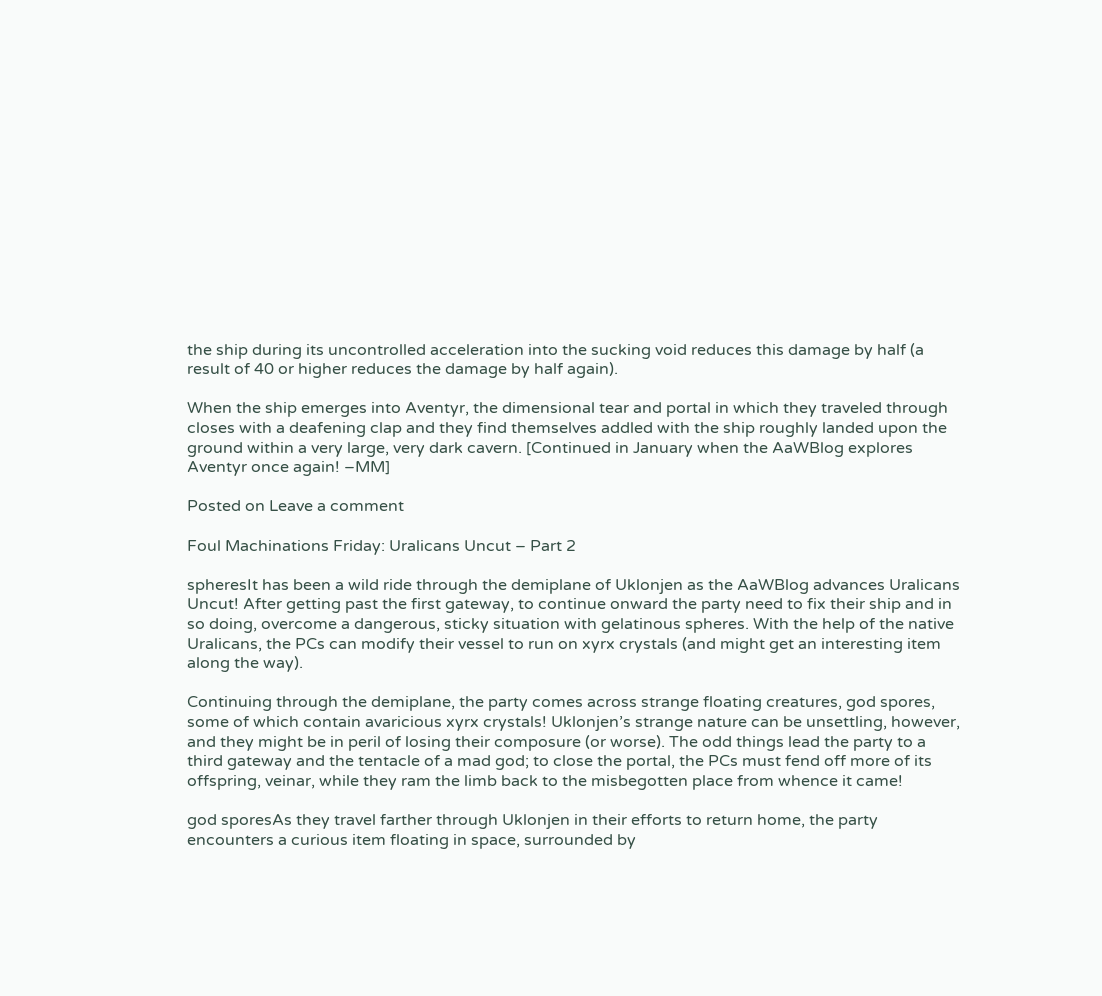the ship during its uncontrolled acceleration into the sucking void reduces this damage by half (a result of 40 or higher reduces the damage by half again).

When the ship emerges into Aventyr, the dimensional tear and portal in which they traveled through closes with a deafening clap and they find themselves addled with the ship roughly landed upon the ground within a very large, very dark cavern. [Continued in January when the AaWBlog explores Aventyr once again! –MM]

Posted on Leave a comment

Foul Machinations Friday: Uralicans Uncut – Part 2

spheresIt has been a wild ride through the demiplane of Uklonjen as the AaWBlog advances Uralicans Uncut! After getting past the first gateway, to continue onward the party need to fix their ship and in so doing, overcome a dangerous, sticky situation with gelatinous spheres. With the help of the native Uralicans, the PCs can modify their vessel to run on xyrx crystals (and might get an interesting item along the way).

Continuing through the demiplane, the party comes across strange floating creatures, god spores, some of which contain avaricious xyrx crystals! Uklonjen’s strange nature can be unsettling, however, and they might be in peril of losing their composure (or worse). The odd things lead the party to a third gateway and the tentacle of a mad god; to close the portal, the PCs must fend off more of its offspring, veinar, while they ram the limb back to the misbegotten place from whence it came!

god sporesAs they travel farther through Uklonjen in their efforts to return home, the party encounters a curious item floating in space, surrounded by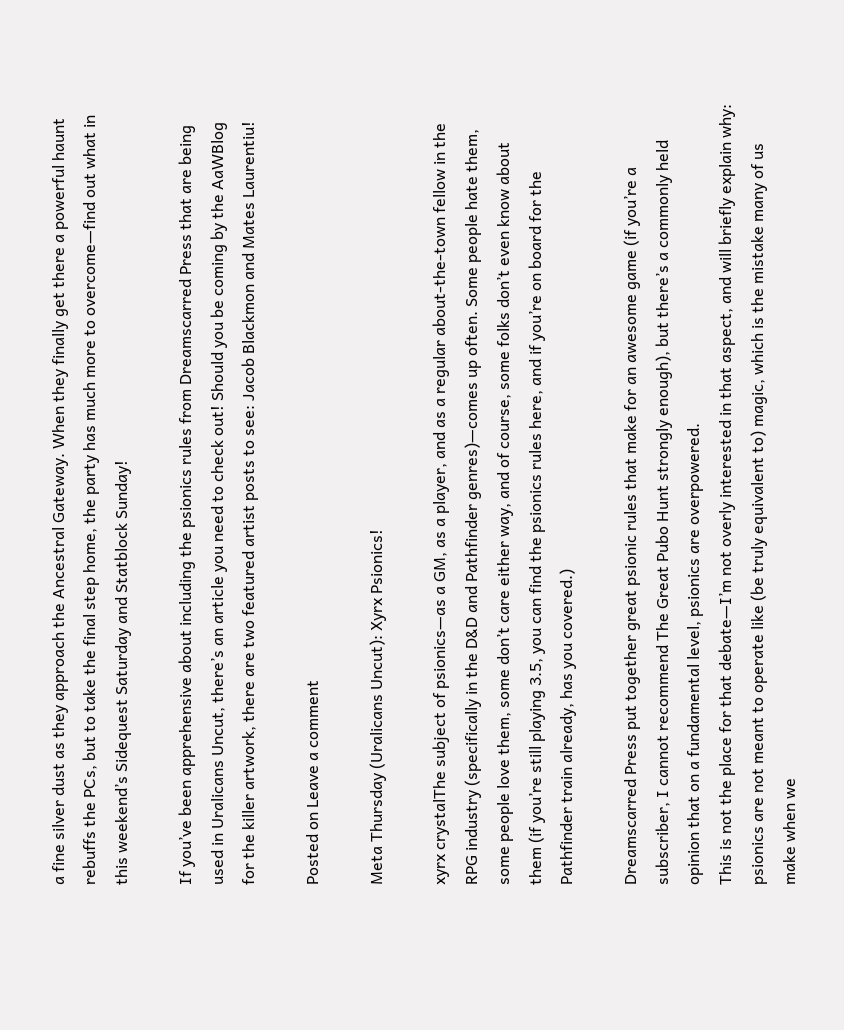a fine silver dust as they approach the Ancestral Gateway. When they finally get there a powerful haunt rebuffs the PCs, but to take the final step home, the party has much more to overcome—find out what in this weekend’s Sidequest Saturday and Statblock Sunday!

If you’ve been apprehensive about including the psionics rules from Dreamscarred Press that are being used in Uralicans Uncut, there’s an article you need to check out! Should you be coming by the AaWBlog for the killer artwork, there are two featured artist posts to see: Jacob Blackmon and Mates Laurentiu!

Posted on Leave a comment

Meta Thursday (Uralicans Uncut): Xyrx Psionics!

xyrx crystalThe subject of psionics—as a GM, as a player, and as a regular about-the-town fellow in the RPG industry (specifically in the D&D and Pathfinder genres)—comes up often. Some people hate them, some people love them, some don’t care either way, and of course, some folks don’t even know about them (if you’re still playing 3.5, you can find the psionics rules here, and if you’re on board for the Pathfinder train already, has you covered.)

Dreamscarred Press put together great psionic rules that make for an awesome game (if you’re a subscriber, I cannot recommend The Great Pubo Hunt strongly enough), but there’s a commonly held opinion that on a fundamental level, psionics are overpowered.
This is not the place for that debate—I’m not overly interested in that aspect, and will briefly explain why: psionics are not meant to operate like (be truly equivalent to) magic, which is the mistake many of us make when we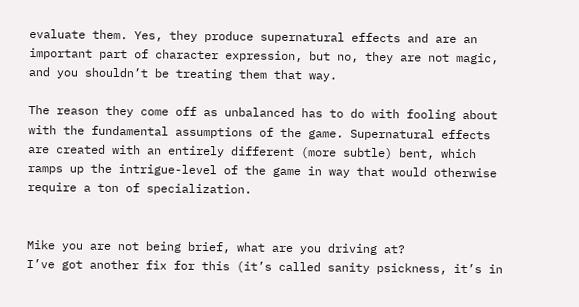evaluate them. Yes, they produce supernatural effects and are an important part of character expression, but no, they are not magic, and you shouldn’t be treating them that way.

The reason they come off as unbalanced has to do with fooling about with the fundamental assumptions of the game. Supernatural effects are created with an entirely different (more subtle) bent, which ramps up the intrigue-level of the game in way that would otherwise require a ton of specialization.


Mike you are not being brief, what are you driving at?
I’ve got another fix for this (it’s called sanity psickness, it’s in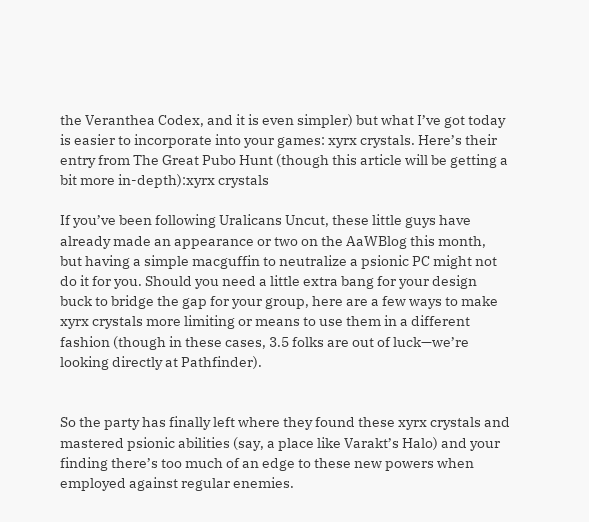the Veranthea Codex, and it is even simpler) but what I’ve got today is easier to incorporate into your games: xyrx crystals. Here’s their entry from The Great Pubo Hunt (though this article will be getting a bit more in-depth):xyrx crystals

If you’ve been following Uralicans Uncut, these little guys have already made an appearance or two on the AaWBlog this month, but having a simple macguffin to neutralize a psionic PC might not do it for you. Should you need a little extra bang for your design buck to bridge the gap for your group, here are a few ways to make xyrx crystals more limiting or means to use them in a different fashion (though in these cases, 3.5 folks are out of luck—we’re looking directly at Pathfinder).


So the party has finally left where they found these xyrx crystals and mastered psionic abilities (say, a place like Varakt’s Halo) and your finding there’s too much of an edge to these new powers when employed against regular enemies.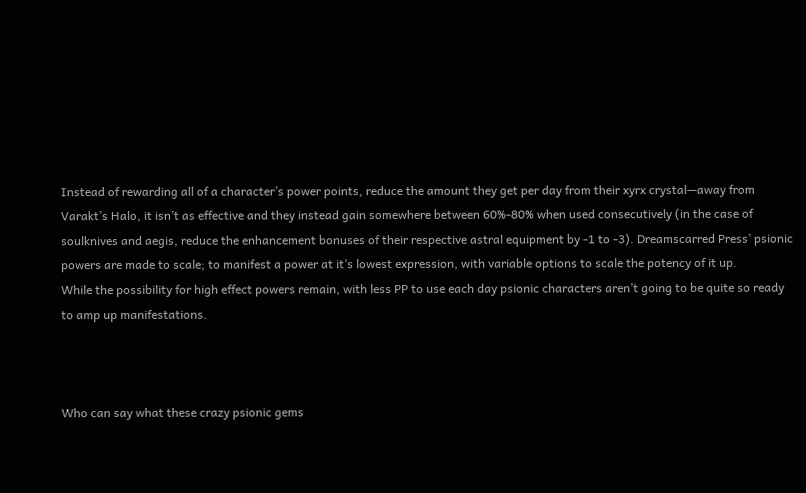Instead of rewarding all of a character’s power points, reduce the amount they get per day from their xyrx crystal—away from Varakt’s Halo, it isn’t as effective and they instead gain somewhere between 60%-80% when used consecutively (in the case of soulknives and aegis, reduce the enhancement bonuses of their respective astral equipment by -1 to -3). Dreamscarred Press’ psionic powers are made to scale; to manifest a power at it’s lowest expression, with variable options to scale the potency of it up.
While the possibility for high effect powers remain, with less PP to use each day psionic characters aren’t going to be quite so ready to amp up manifestations.



Who can say what these crazy psionic gems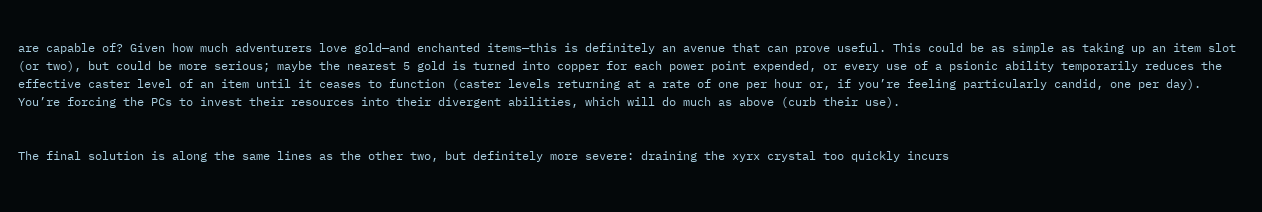are capable of? Given how much adventurers love gold—and enchanted items—this is definitely an avenue that can prove useful. This could be as simple as taking up an item slot (or two), but could be more serious; maybe the nearest 5 gold is turned into copper for each power point expended, or every use of a psionic ability temporarily reduces the effective caster level of an item until it ceases to function (caster levels returning at a rate of one per hour or, if you’re feeling particularly candid, one per day).
You’re forcing the PCs to invest their resources into their divergent abilities, which will do much as above (curb their use).


The final solution is along the same lines as the other two, but definitely more severe: draining the xyrx crystal too quickly incurs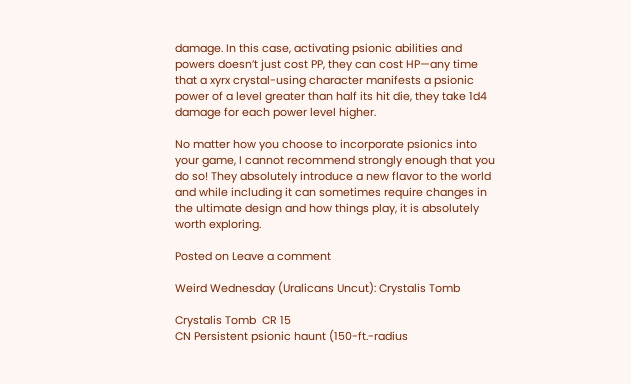damage. In this case, activating psionic abilities and powers doesn’t just cost PP, they can cost HP—any time that a xyrx crystal-using character manifests a psionic power of a level greater than half its hit die, they take 1d4 damage for each power level higher.

No matter how you choose to incorporate psionics into your game, I cannot recommend strongly enough that you do so! They absolutely introduce a new flavor to the world and while including it can sometimes require changes in the ultimate design and how things play, it is absolutely worth exploring.

Posted on Leave a comment

Weird Wednesday (Uralicans Uncut): Crystalis Tomb

Crystalis Tomb  CR 15
CN Persistent psionic haunt (150-ft.-radius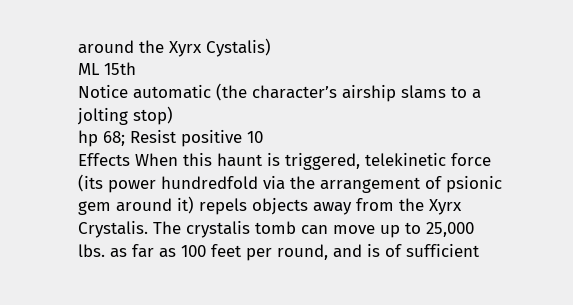around the Xyrx Cystalis)
ML 15th
Notice automatic (the character’s airship slams to a jolting stop)
hp 68; Resist positive 10
Effects When this haunt is triggered, telekinetic force (its power hundredfold via the arrangement of psionic gem around it) repels objects away from the Xyrx Crystalis. The crystalis tomb can move up to 25,000 lbs. as far as 100 feet per round, and is of sufficient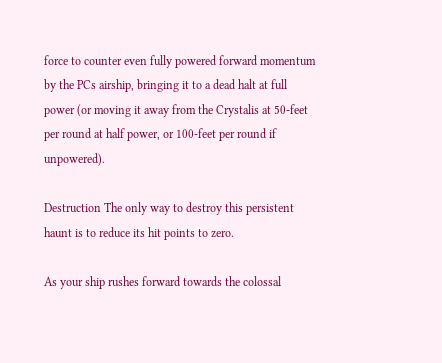force to counter even fully powered forward momentum by the PCs airship, bringing it to a dead halt at full power (or moving it away from the Crystalis at 50-feet per round at half power, or 100-feet per round if unpowered).

Destruction The only way to destroy this persistent haunt is to reduce its hit points to zero.

As your ship rushes forward towards the colossal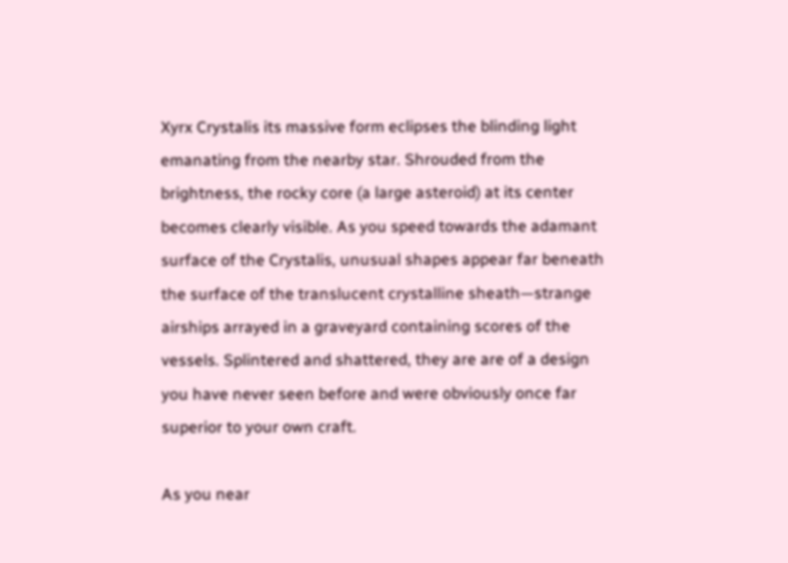Xyrx Crystalis its massive form eclipses the blinding light emanating from the nearby star. Shrouded from the brightness, the rocky core (a large asteroid) at its center becomes clearly visible. As you speed towards the adamant surface of the Crystalis, unusual shapes appear far beneath the surface of the translucent crystalline sheath—strange airships arrayed in a graveyard containing scores of the vessels. Splintered and shattered, they are are of a design you have never seen before and were obviously once far superior to your own craft.

As you near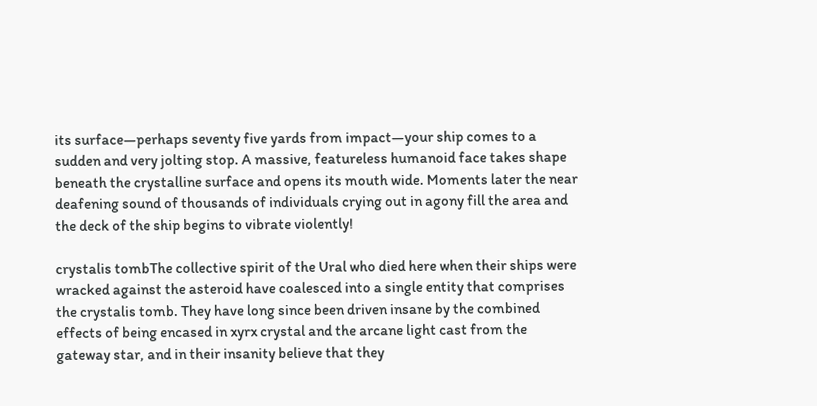its surface—perhaps seventy five yards from impact—your ship comes to a sudden and very jolting stop. A massive, featureless humanoid face takes shape beneath the crystalline surface and opens its mouth wide. Moments later the near deafening sound of thousands of individuals crying out in agony fill the area and the deck of the ship begins to vibrate violently!

crystalis tombThe collective spirit of the Ural who died here when their ships were wracked against the asteroid have coalesced into a single entity that comprises the crystalis tomb. They have long since been driven insane by the combined effects of being encased in xyrx crystal and the arcane light cast from the gateway star, and in their insanity believe that they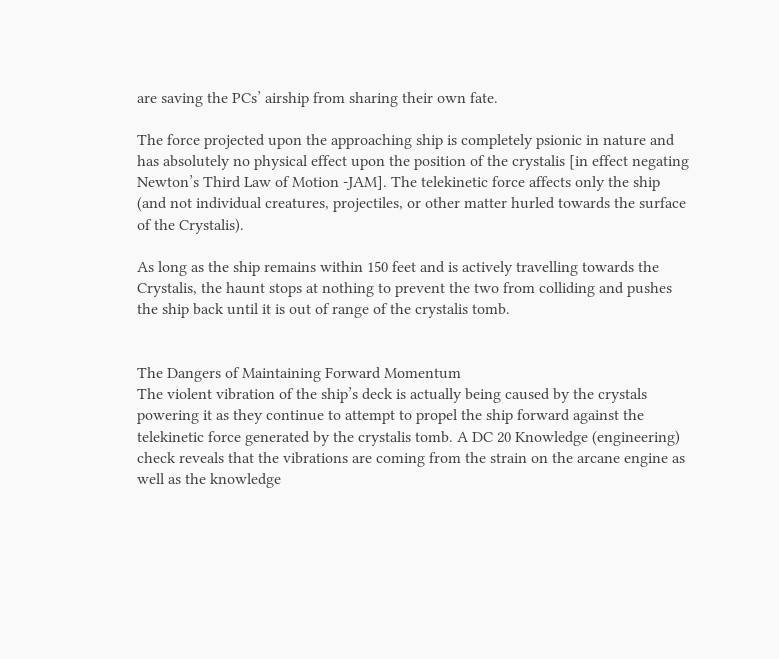are saving the PCs’ airship from sharing their own fate.

The force projected upon the approaching ship is completely psionic in nature and has absolutely no physical effect upon the position of the crystalis [in effect negating Newton’s Third Law of Motion -JAM]. The telekinetic force affects only the ship (and not individual creatures, projectiles, or other matter hurled towards the surface of the Crystalis).

As long as the ship remains within 150 feet and is actively travelling towards the Crystalis, the haunt stops at nothing to prevent the two from colliding and pushes the ship back until it is out of range of the crystalis tomb.


The Dangers of Maintaining Forward Momentum
The violent vibration of the ship’s deck is actually being caused by the crystals powering it as they continue to attempt to propel the ship forward against the telekinetic force generated by the crystalis tomb. A DC 20 Knowledge (engineering) check reveals that the vibrations are coming from the strain on the arcane engine as well as the knowledge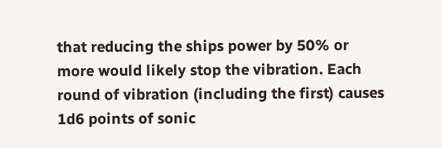that reducing the ships power by 50% or more would likely stop the vibration. Each round of vibration (including the first) causes 1d6 points of sonic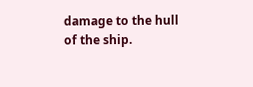damage to the hull of the ship.